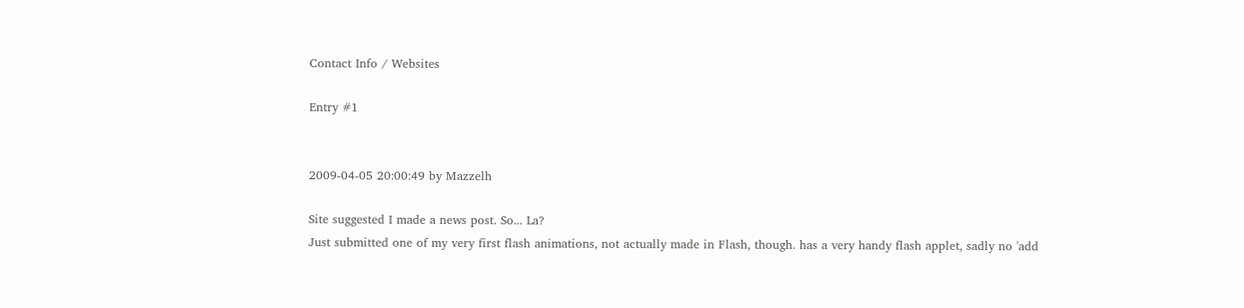Contact Info / Websites

Entry #1


2009-04-05 20:00:49 by Mazzelh

Site suggested I made a news post. So... La?
Just submitted one of my very first flash animations, not actually made in Flash, though. has a very handy flash applet, sadly no 'add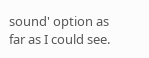sound' option as far as I could see.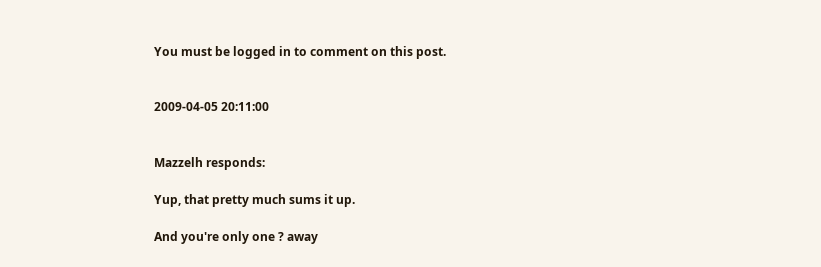You must be logged in to comment on this post.


2009-04-05 20:11:00


Mazzelh responds:

Yup, that pretty much sums it up.

And you're only one ? away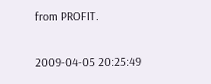from PROFIT.


2009-04-05 20:25:49